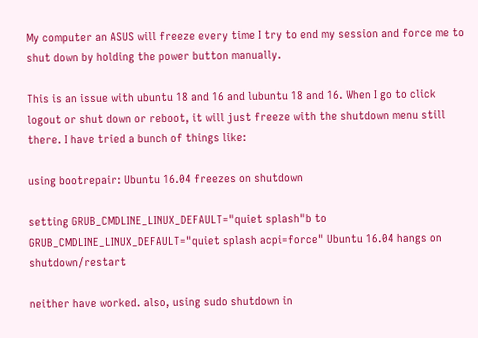My computer an ASUS will freeze every time I try to end my session and force me to shut down by holding the power button manually.

This is an issue with ubuntu 18 and 16 and lubuntu 18 and 16. When I go to click logout or shut down or reboot, it will just freeze with the shutdown menu still there. I have tried a bunch of things like:

using bootrepair: Ubuntu 16.04 freezes on shutdown

setting GRUB_CMDLINE_LINUX_DEFAULT="quiet splash"b to GRUB_CMDLINE_LINUX_DEFAULT="quiet splash acpi=force" Ubuntu 16.04 hangs on shutdown/restart

neither have worked. also, using sudo shutdown in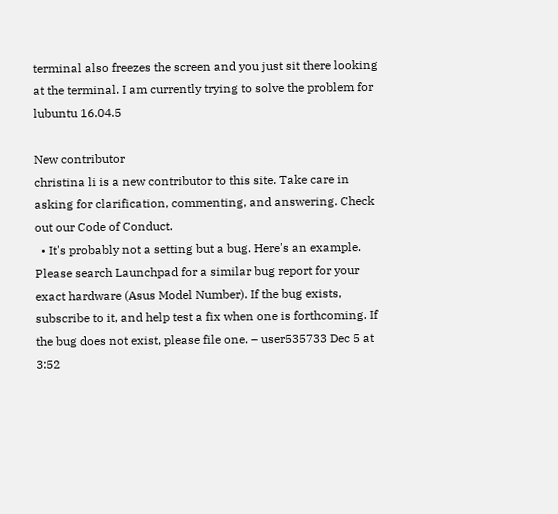terminal also freezes the screen and you just sit there looking at the terminal. I am currently trying to solve the problem for lubuntu 16.04.5

New contributor
christina li is a new contributor to this site. Take care in asking for clarification, commenting, and answering. Check out our Code of Conduct.
  • It's probably not a setting but a bug. Here's an example. Please search Launchpad for a similar bug report for your exact hardware (Asus Model Number). If the bug exists, subscribe to it, and help test a fix when one is forthcoming. If the bug does not exist, please file one. – user535733 Dec 5 at 3:52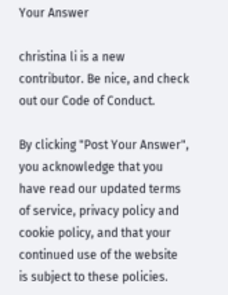Your Answer

christina li is a new contributor. Be nice, and check out our Code of Conduct.

By clicking "Post Your Answer", you acknowledge that you have read our updated terms of service, privacy policy and cookie policy, and that your continued use of the website is subject to these policies.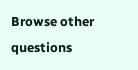Browse other questions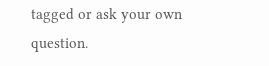tagged or ask your own question.